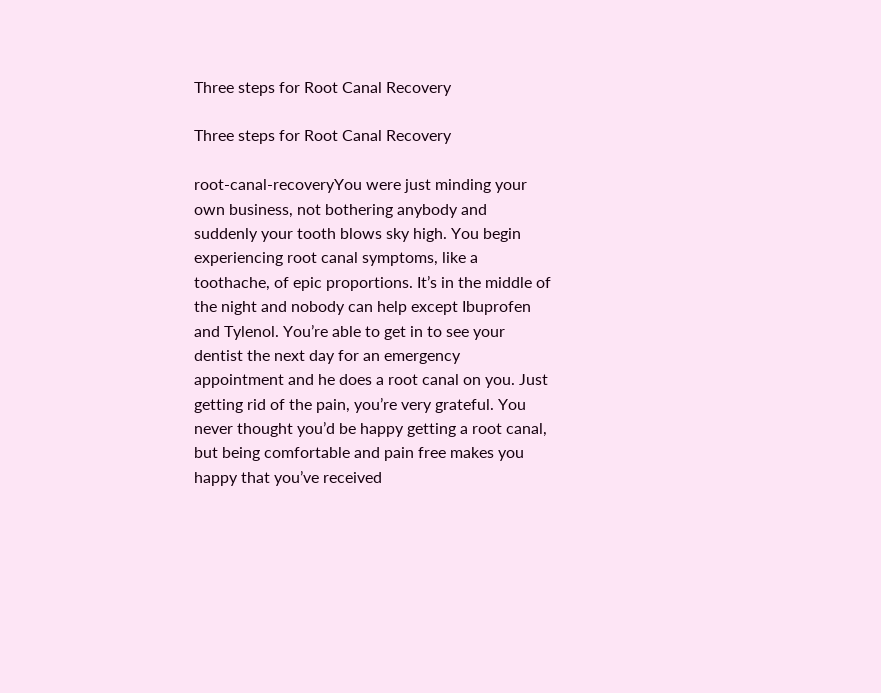Three steps for Root Canal Recovery

Three steps for Root Canal Recovery

root-canal-recoveryYou were just minding your own business, not bothering anybody and suddenly your tooth blows sky high. You begin experiencing root canal symptoms, like a toothache, of epic proportions. It’s in the middle of the night and nobody can help except Ibuprofen and Tylenol. You’re able to get in to see your dentist the next day for an emergency appointment and he does a root canal on you. Just getting rid of the pain, you’re very grateful. You never thought you’d be happy getting a root canal, but being comfortable and pain free makes you happy that you’ve received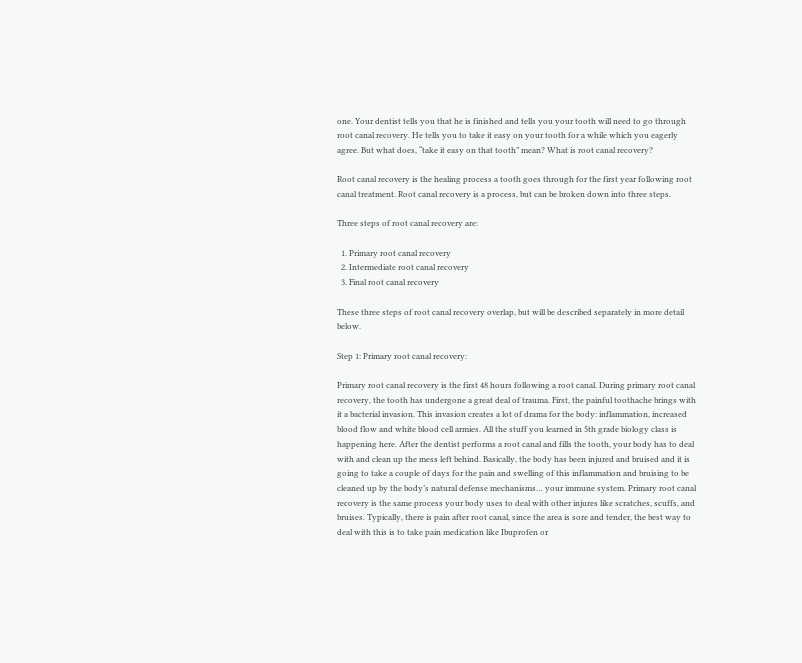one. Your dentist tells you that he is finished and tells you your tooth will need to go through root canal recovery. He tells you to take it easy on your tooth for a while which you eagerly agree. But what does, “take it easy on that tooth” mean? What is root canal recovery?

Root canal recovery is the healing process a tooth goes through for the first year following root canal treatment. Root canal recovery is a process, but can be broken down into three steps.

Three steps of root canal recovery are:

  1. Primary root canal recovery
  2. Intermediate root canal recovery
  3. Final root canal recovery

These three steps of root canal recovery overlap, but will be described separately in more detail below.

Step 1: Primary root canal recovery:

Primary root canal recovery is the first 48 hours following a root canal. During primary root canal recovery, the tooth has undergone a great deal of trauma. First, the painful toothache brings with it a bacterial invasion. This invasion creates a lot of drama for the body: inflammation, increased blood flow and white blood cell armies. All the stuff you learned in 5th grade biology class is happening here. After the dentist performs a root canal and fills the tooth, your body has to deal with and clean up the mess left behind. Basically, the body has been injured and bruised and it is going to take a couple of days for the pain and swelling of this inflammation and bruising to be cleaned up by the body’s natural defense mechanisms… your immune system. Primary root canal recovery is the same process your body uses to deal with other injures like scratches, scuffs, and bruises. Typically, there is pain after root canal, since the area is sore and tender, the best way to deal with this is to take pain medication like Ibuprofen or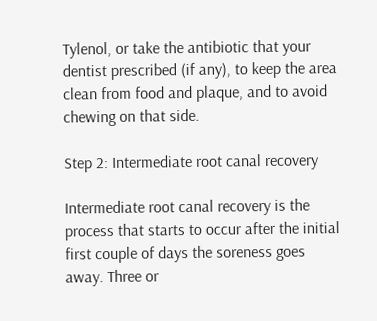Tylenol, or take the antibiotic that your dentist prescribed (if any), to keep the area clean from food and plaque, and to avoid chewing on that side.

Step 2: Intermediate root canal recovery

Intermediate root canal recovery is the process that starts to occur after the initial first couple of days the soreness goes away. Three or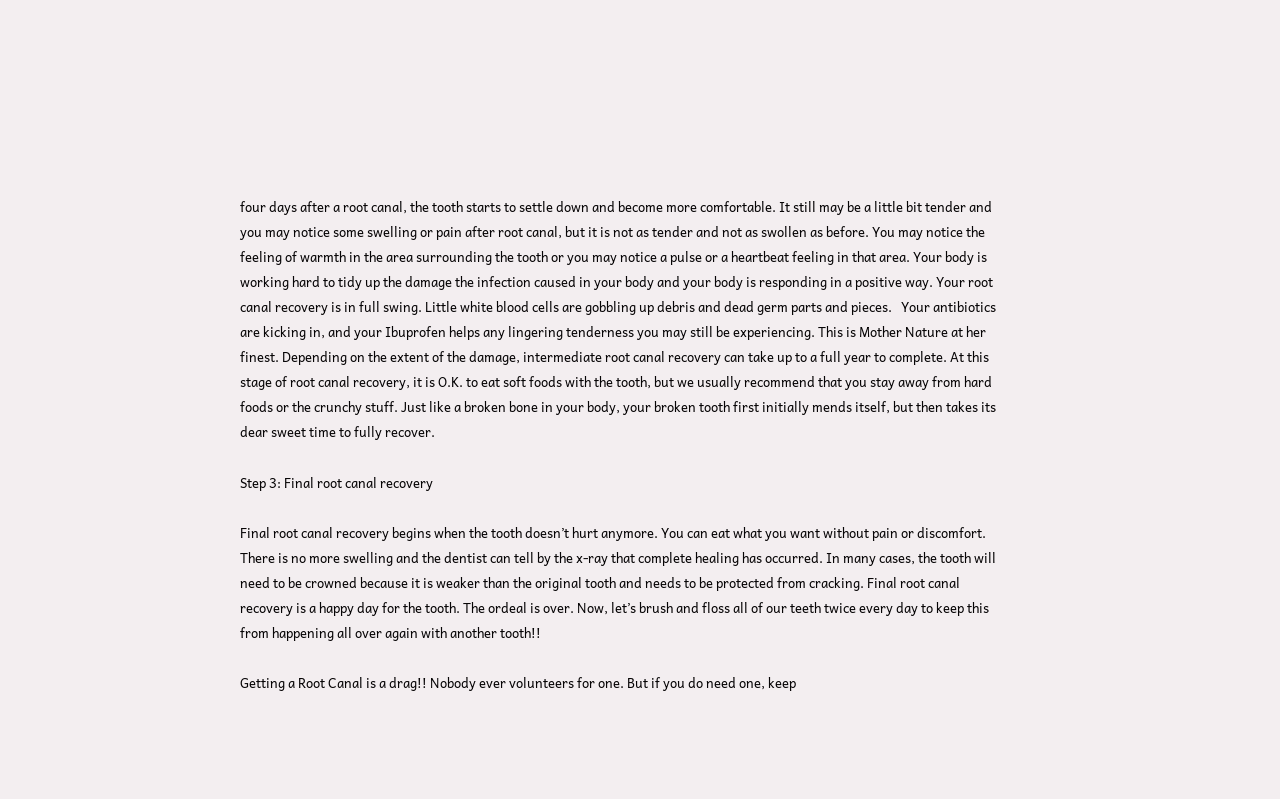four days after a root canal, the tooth starts to settle down and become more comfortable. It still may be a little bit tender and you may notice some swelling or pain after root canal, but it is not as tender and not as swollen as before. You may notice the feeling of warmth in the area surrounding the tooth or you may notice a pulse or a heartbeat feeling in that area. Your body is working hard to tidy up the damage the infection caused in your body and your body is responding in a positive way. Your root canal recovery is in full swing. Little white blood cells are gobbling up debris and dead germ parts and pieces.   Your antibiotics are kicking in, and your Ibuprofen helps any lingering tenderness you may still be experiencing. This is Mother Nature at her finest. Depending on the extent of the damage, intermediate root canal recovery can take up to a full year to complete. At this stage of root canal recovery, it is O.K. to eat soft foods with the tooth, but we usually recommend that you stay away from hard foods or the crunchy stuff. Just like a broken bone in your body, your broken tooth first initially mends itself, but then takes its dear sweet time to fully recover.

Step 3: Final root canal recovery

Final root canal recovery begins when the tooth doesn’t hurt anymore. You can eat what you want without pain or discomfort. There is no more swelling and the dentist can tell by the x-ray that complete healing has occurred. In many cases, the tooth will need to be crowned because it is weaker than the original tooth and needs to be protected from cracking. Final root canal recovery is a happy day for the tooth. The ordeal is over. Now, let’s brush and floss all of our teeth twice every day to keep this from happening all over again with another tooth!!

Getting a Root Canal is a drag!! Nobody ever volunteers for one. But if you do need one, keep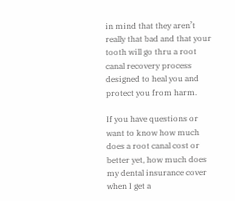in mind that they aren’t really that bad and that your tooth will go thru a root canal recovery process designed to heal you and protect you from harm.

If you have questions or want to know how much does a root canal cost or better yet, how much does my dental insurance cover when I get a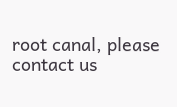root canal, please contact us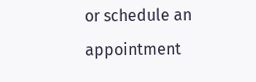or schedule an appointment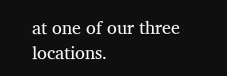at one of our three locations.